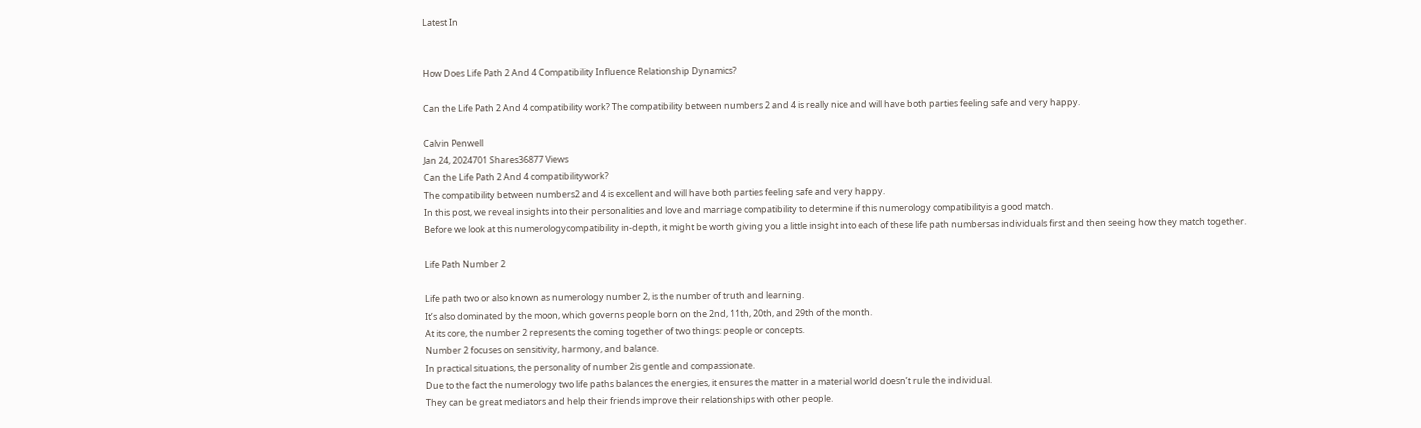Latest In


How Does Life Path 2 And 4 Compatibility Influence Relationship Dynamics?

Can the Life Path 2 And 4 compatibility work? The compatibility between numbers 2 and 4 is really nice and will have both parties feeling safe and very happy.

Calvin Penwell
Jan 24, 2024701 Shares36877 Views
Can the Life Path 2 And 4 compatibilitywork?
The compatibility between numbers2 and 4 is excellent and will have both parties feeling safe and very happy.
In this post, we reveal insights into their personalities and love and marriage compatibility to determine if this numerology compatibilityis a good match.
Before we look at this numerologycompatibility in-depth, it might be worth giving you a little insight into each of these life path numbersas individuals first and then seeing how they match together.

Life Path Number 2

Life path two or also known as numerology number 2, is the number of truth and learning.
It’s also dominated by the moon, which governs people born on the 2nd, 11th, 20th, and 29th of the month.
At its core, the number 2 represents the coming together of two things: people or concepts.
Number 2 focuses on sensitivity, harmony, and balance.
In practical situations, the personality of number 2is gentle and compassionate.
Due to the fact the numerology two life paths balances the energies, it ensures the matter in a material world doesn’t rule the individual.
They can be great mediators and help their friends improve their relationships with other people.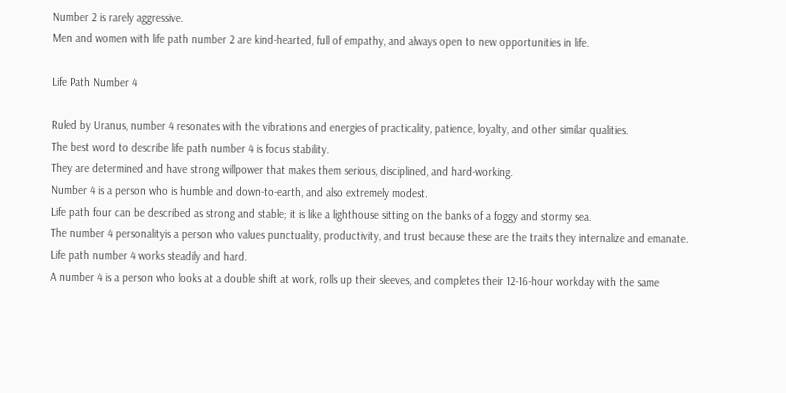Number 2 is rarely aggressive.
Men and women with life path number 2 are kind-hearted, full of empathy, and always open to new opportunities in life.

Life Path Number 4

Ruled by Uranus, number 4 resonates with the vibrations and energies of practicality, patience, loyalty, and other similar qualities.
The best word to describe life path number 4 is focus stability.
They are determined and have strong willpower that makes them serious, disciplined, and hard-working.
Number 4 is a person who is humble and down-to-earth, and also extremely modest.
Life path four can be described as strong and stable; it is like a lighthouse sitting on the banks of a foggy and stormy sea.
The number 4 personalityis a person who values punctuality, productivity, and trust because these are the traits they internalize and emanate.
Life path number 4 works steadily and hard.
A number 4 is a person who looks at a double shift at work, rolls up their sleeves, and completes their 12-16-hour workday with the same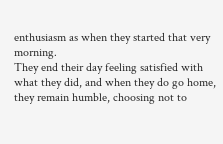enthusiasm as when they started that very morning.
They end their day feeling satisfied with what they did, and when they do go home, they remain humble, choosing not to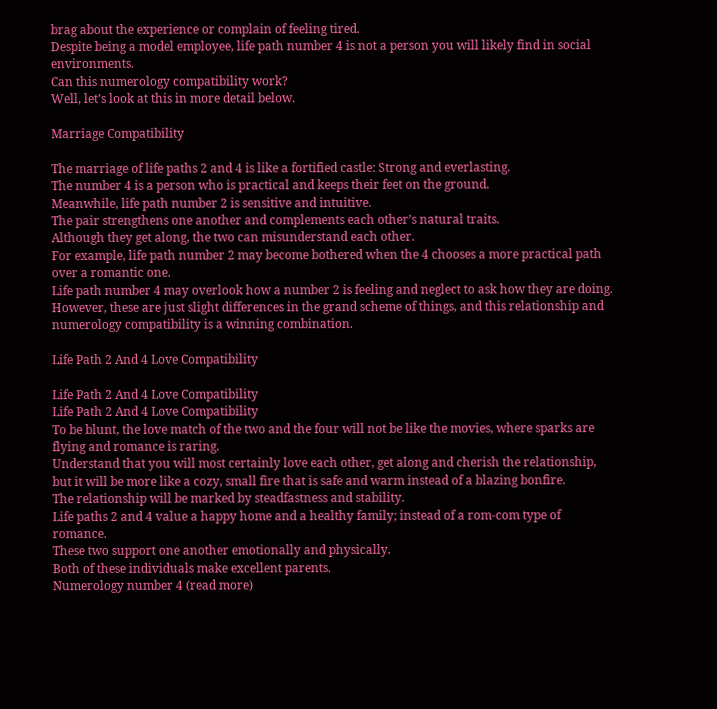brag about the experience or complain of feeling tired.
Despite being a model employee, life path number 4 is not a person you will likely find in social environments.
Can this numerology compatibility work?
Well, let’s look at this in more detail below.

Marriage Compatibility

The marriage of life paths 2 and 4 is like a fortified castle: Strong and everlasting.
The number 4 is a person who is practical and keeps their feet on the ground.
Meanwhile, life path number 2 is sensitive and intuitive.
The pair strengthens one another and complements each other’s natural traits.
Although they get along, the two can misunderstand each other.
For example, life path number 2 may become bothered when the 4 chooses a more practical path over a romantic one.
Life path number 4 may overlook how a number 2 is feeling and neglect to ask how they are doing.
However, these are just slight differences in the grand scheme of things, and this relationship and numerology compatibility is a winning combination.

Life Path 2 And 4 Love Compatibility

Life Path 2 And 4 Love Compatibility
Life Path 2 And 4 Love Compatibility
To be blunt, the love match of the two and the four will not be like the movies, where sparks are flying and romance is raring.
Understand that you will most certainly love each other, get along and cherish the relationship, but it will be more like a cozy, small fire that is safe and warm instead of a blazing bonfire.
The relationship will be marked by steadfastness and stability.
Life paths 2 and 4 value a happy home and a healthy family; instead of a rom-com type of romance.
These two support one another emotionally and physically.
Both of these individuals make excellent parents.
Numerology number 4 (read more)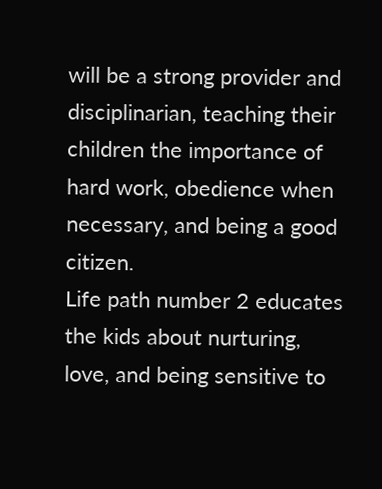will be a strong provider and disciplinarian, teaching their children the importance of hard work, obedience when necessary, and being a good citizen.
Life path number 2 educates the kids about nurturing, love, and being sensitive to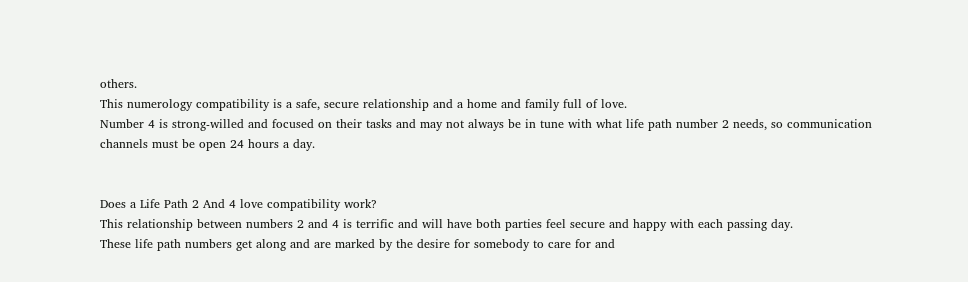others.
This numerology compatibility is a safe, secure relationship and a home and family full of love.
Number 4 is strong-willed and focused on their tasks and may not always be in tune with what life path number 2 needs, so communication channels must be open 24 hours a day.


Does a Life Path 2 And 4 love compatibility work?
This relationship between numbers 2 and 4 is terrific and will have both parties feel secure and happy with each passing day.
These life path numbers get along and are marked by the desire for somebody to care for and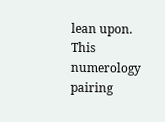lean upon.
This numerology pairing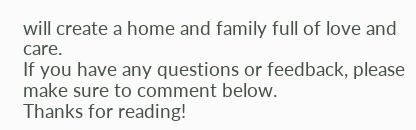will create a home and family full of love and care.
If you have any questions or feedback, please make sure to comment below.
Thanks for reading!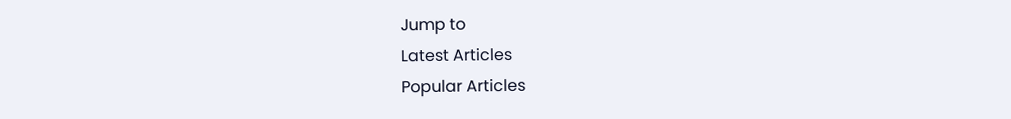Jump to
Latest Articles
Popular Articles